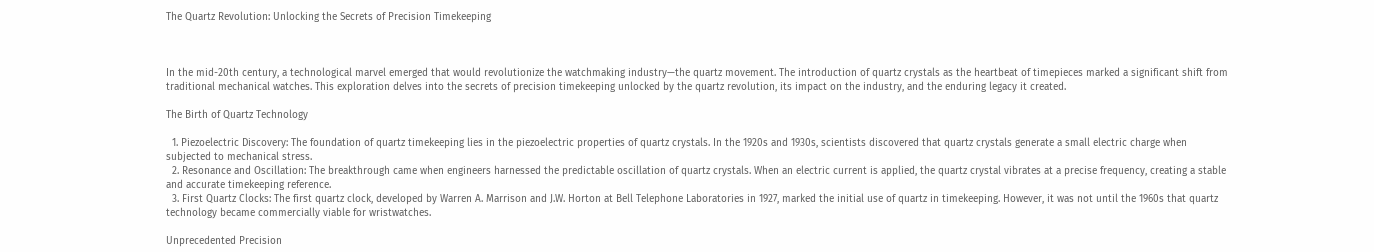The Quartz Revolution: Unlocking the Secrets of Precision Timekeeping



In the mid-20th century, a technological marvel emerged that would revolutionize the watchmaking industry—the quartz movement. The introduction of quartz crystals as the heartbeat of timepieces marked a significant shift from traditional mechanical watches. This exploration delves into the secrets of precision timekeeping unlocked by the quartz revolution, its impact on the industry, and the enduring legacy it created.

The Birth of Quartz Technology

  1. Piezoelectric Discovery: The foundation of quartz timekeeping lies in the piezoelectric properties of quartz crystals. In the 1920s and 1930s, scientists discovered that quartz crystals generate a small electric charge when subjected to mechanical stress.
  2. Resonance and Oscillation: The breakthrough came when engineers harnessed the predictable oscillation of quartz crystals. When an electric current is applied, the quartz crystal vibrates at a precise frequency, creating a stable and accurate timekeeping reference.
  3. First Quartz Clocks: The first quartz clock, developed by Warren A. Marrison and J.W. Horton at Bell Telephone Laboratories in 1927, marked the initial use of quartz in timekeeping. However, it was not until the 1960s that quartz technology became commercially viable for wristwatches.

Unprecedented Precision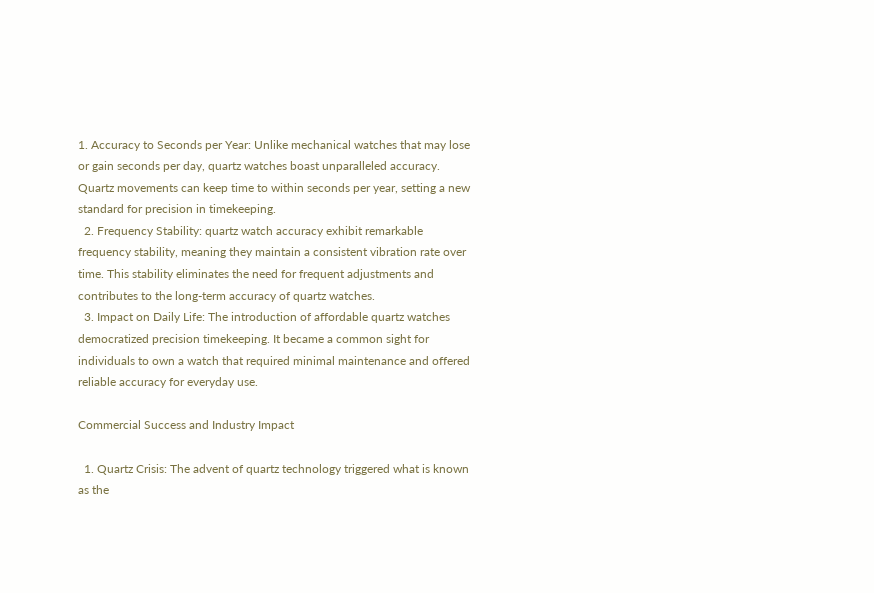1. Accuracy to Seconds per Year: Unlike mechanical watches that may lose or gain seconds per day, quartz watches boast unparalleled accuracy. Quartz movements can keep time to within seconds per year, setting a new standard for precision in timekeeping.
  2. Frequency Stability: quartz watch accuracy exhibit remarkable frequency stability, meaning they maintain a consistent vibration rate over time. This stability eliminates the need for frequent adjustments and contributes to the long-term accuracy of quartz watches.
  3. Impact on Daily Life: The introduction of affordable quartz watches democratized precision timekeeping. It became a common sight for individuals to own a watch that required minimal maintenance and offered reliable accuracy for everyday use.

Commercial Success and Industry Impact

  1. Quartz Crisis: The advent of quartz technology triggered what is known as the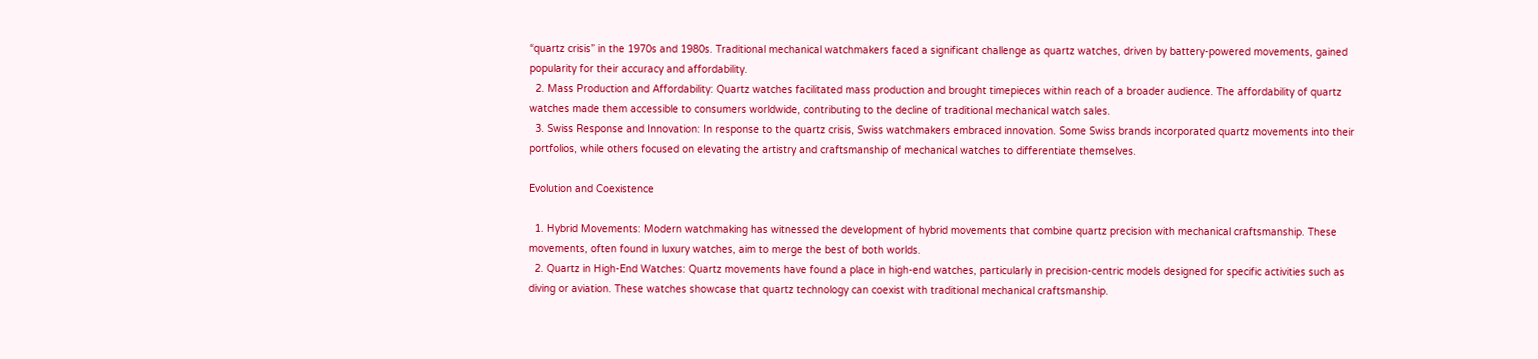“quartz crisis” in the 1970s and 1980s. Traditional mechanical watchmakers faced a significant challenge as quartz watches, driven by battery-powered movements, gained popularity for their accuracy and affordability.
  2. Mass Production and Affordability: Quartz watches facilitated mass production and brought timepieces within reach of a broader audience. The affordability of quartz watches made them accessible to consumers worldwide, contributing to the decline of traditional mechanical watch sales.
  3. Swiss Response and Innovation: In response to the quartz crisis, Swiss watchmakers embraced innovation. Some Swiss brands incorporated quartz movements into their portfolios, while others focused on elevating the artistry and craftsmanship of mechanical watches to differentiate themselves.

Evolution and Coexistence

  1. Hybrid Movements: Modern watchmaking has witnessed the development of hybrid movements that combine quartz precision with mechanical craftsmanship. These movements, often found in luxury watches, aim to merge the best of both worlds.
  2. Quartz in High-End Watches: Quartz movements have found a place in high-end watches, particularly in precision-centric models designed for specific activities such as diving or aviation. These watches showcase that quartz technology can coexist with traditional mechanical craftsmanship.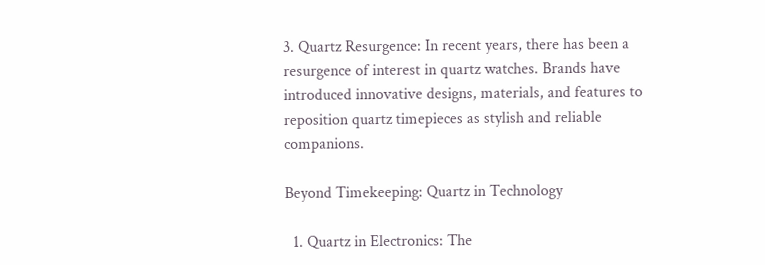3. Quartz Resurgence: In recent years, there has been a resurgence of interest in quartz watches. Brands have introduced innovative designs, materials, and features to reposition quartz timepieces as stylish and reliable companions.

Beyond Timekeeping: Quartz in Technology

  1. Quartz in Electronics: The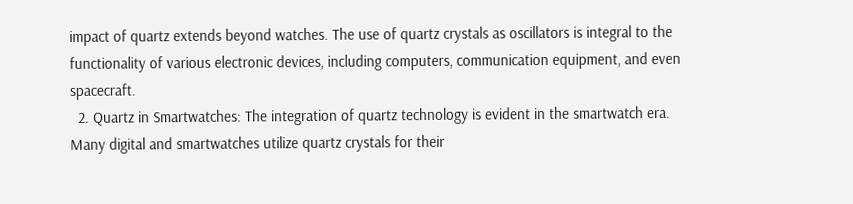impact of quartz extends beyond watches. The use of quartz crystals as oscillators is integral to the functionality of various electronic devices, including computers, communication equipment, and even spacecraft.
  2. Quartz in Smartwatches: The integration of quartz technology is evident in the smartwatch era. Many digital and smartwatches utilize quartz crystals for their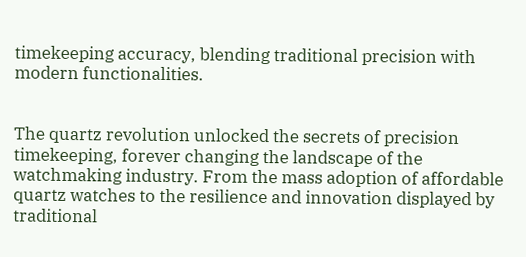timekeeping accuracy, blending traditional precision with modern functionalities.


The quartz revolution unlocked the secrets of precision timekeeping, forever changing the landscape of the watchmaking industry. From the mass adoption of affordable quartz watches to the resilience and innovation displayed by traditional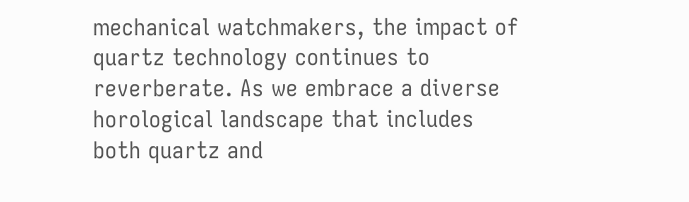mechanical watchmakers, the impact of quartz technology continues to reverberate. As we embrace a diverse horological landscape that includes both quartz and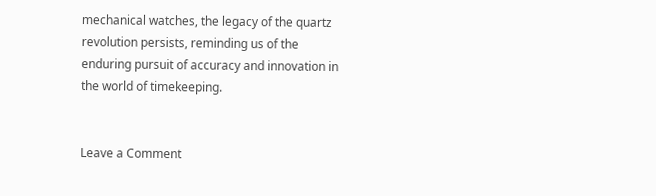mechanical watches, the legacy of the quartz revolution persists, reminding us of the enduring pursuit of accuracy and innovation in the world of timekeeping.


Leave a Comment